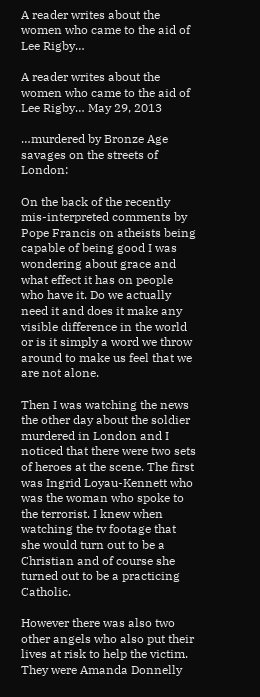A reader writes about the women who came to the aid of Lee Rigby…

A reader writes about the women who came to the aid of Lee Rigby… May 29, 2013

…murdered by Bronze Age savages on the streets of London:

On the back of the recently mis-interpreted comments by Pope Francis on atheists being capable of being good I was wondering about grace and what effect it has on people who have it. Do we actually need it and does it make any visible difference in the world or is it simply a word we throw around to make us feel that we are not alone.

Then I was watching the news the other day about the soldier murdered in London and I noticed that there were two sets of heroes at the scene. The first was Ingrid Loyau-Kennett who was the woman who spoke to the terrorist. I knew when watching the tv footage that she would turn out to be a Christian and of course she turned out to be a practicing Catholic.

However there was also two other angels who also put their lives at risk to help the victim. They were Amanda Donnelly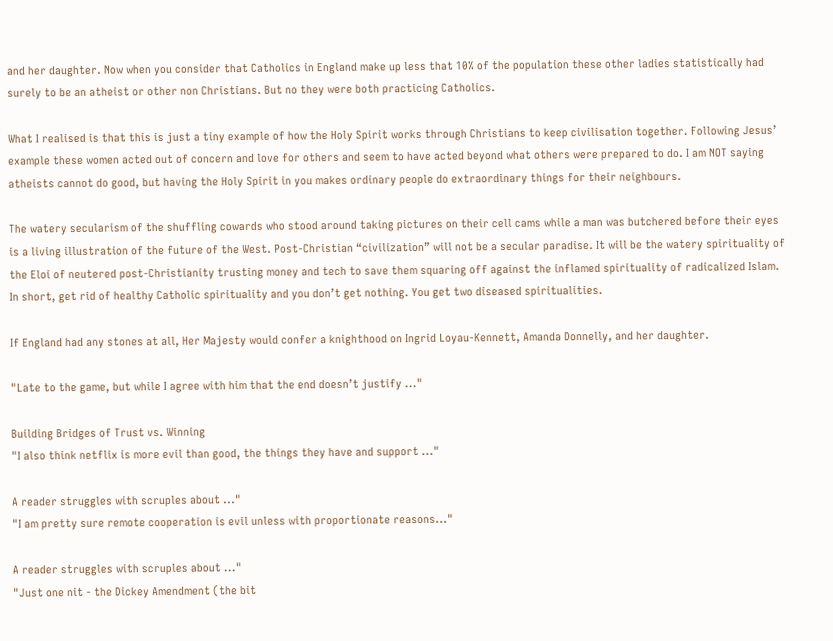and her daughter. Now when you consider that Catholics in England make up less that 10% of the population these other ladies statistically had surely to be an atheist or other non Christians. But no they were both practicing Catholics.

What I realised is that this is just a tiny example of how the Holy Spirit works through Christians to keep civilisation together. Following Jesus’ example these women acted out of concern and love for others and seem to have acted beyond what others were prepared to do. I am NOT saying atheists cannot do good, but having the Holy Spirit in you makes ordinary people do extraordinary things for their neighbours.

The watery secularism of the shuffling cowards who stood around taking pictures on their cell cams while a man was butchered before their eyes is a living illustration of the future of the West. Post-Christian “civilization” will not be a secular paradise. It will be the watery spirituality of the Eloi of neutered post-Christianity trusting money and tech to save them squaring off against the inflamed spirituality of radicalized Islam. In short, get rid of healthy Catholic spirituality and you don’t get nothing. You get two diseased spiritualities.

If England had any stones at all, Her Majesty would confer a knighthood on Ingrid Loyau-Kennett, Amanda Donnelly, and her daughter.

"Late to the game, but while I agree with him that the end doesn’t justify ..."

Building Bridges of Trust vs. Winning
"I also think netflix is more evil than good, the things they have and support ..."

A reader struggles with scruples about ..."
"I am pretty sure remote cooperation is evil unless with proportionate reasons..."

A reader struggles with scruples about ..."
"Just one nit - the Dickey Amendment (the bit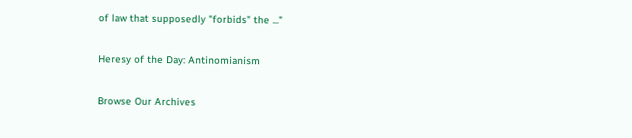of law that supposedly "forbids" the ..."

Heresy of the Day: Antinomianism

Browse Our Archives